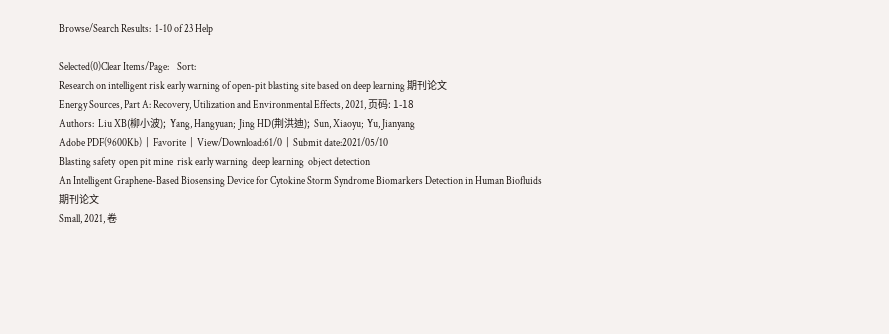Browse/Search Results:  1-10 of 23 Help

Selected(0)Clear Items/Page:    Sort:
Research on intelligent risk early warning of open-pit blasting site based on deep learning 期刊论文
Energy Sources, Part A: Recovery, Utilization and Environmental Effects, 2021, 页码: 1-18
Authors:  Liu XB(柳小波);  Yang, Hangyuan;  Jing HD(荆洪迪);  Sun, Xiaoyu;  Yu, Jianyang
Adobe PDF(9600Kb)  |  Favorite  |  View/Download:61/0  |  Submit date:2021/05/10
Blasting safety  open pit mine  risk early warning  deep learning  object detection
An Intelligent Graphene-Based Biosensing Device for Cytokine Storm Syndrome Biomarkers Detection in Human Biofluids 期刊论文
Small, 2021, 卷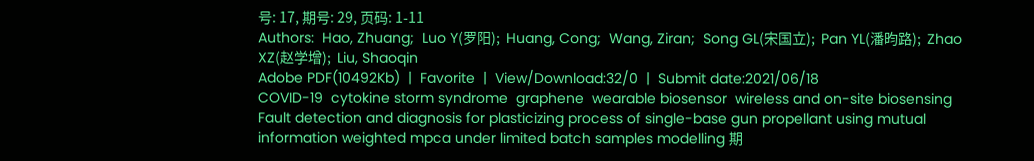号: 17, 期号: 29, 页码: 1-11
Authors:  Hao, Zhuang;  Luo Y(罗阳);  Huang, Cong;  Wang, Ziran;  Song GL(宋国立);  Pan YL(潘昀路);  Zhao XZ(赵学增);  Liu, Shaoqin
Adobe PDF(10492Kb)  |  Favorite  |  View/Download:32/0  |  Submit date:2021/06/18
COVID-19  cytokine storm syndrome  graphene  wearable biosensor  wireless and on-site biosensing
Fault detection and diagnosis for plasticizing process of single-base gun propellant using mutual information weighted mpca under limited batch samples modelling 期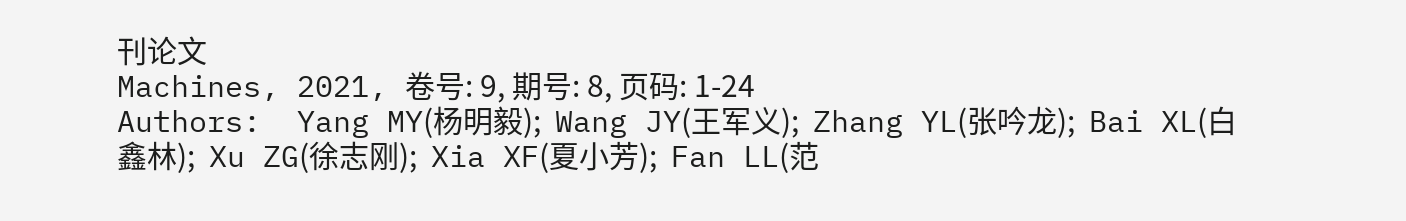刊论文
Machines, 2021, 卷号: 9, 期号: 8, 页码: 1-24
Authors:  Yang MY(杨明毅);  Wang JY(王军义);  Zhang YL(张吟龙);  Bai XL(白鑫林);  Xu ZG(徐志刚);  Xia XF(夏小芳);  Fan LL(范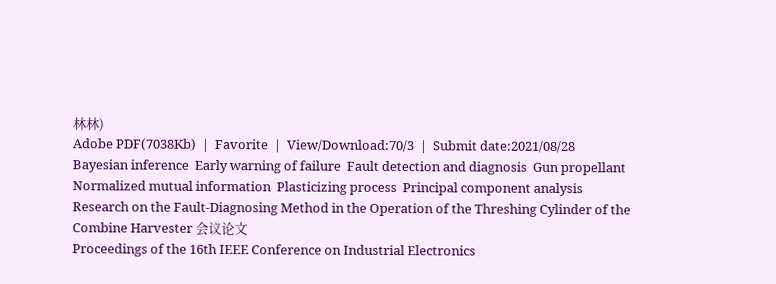林林)
Adobe PDF(7038Kb)  |  Favorite  |  View/Download:70/3  |  Submit date:2021/08/28
Bayesian inference  Early warning of failure  Fault detection and diagnosis  Gun propellant  Normalized mutual information  Plasticizing process  Principal component analysis
Research on the Fault-Diagnosing Method in the Operation of the Threshing Cylinder of the Combine Harvester 会议论文
Proceedings of the 16th IEEE Conference on Industrial Electronics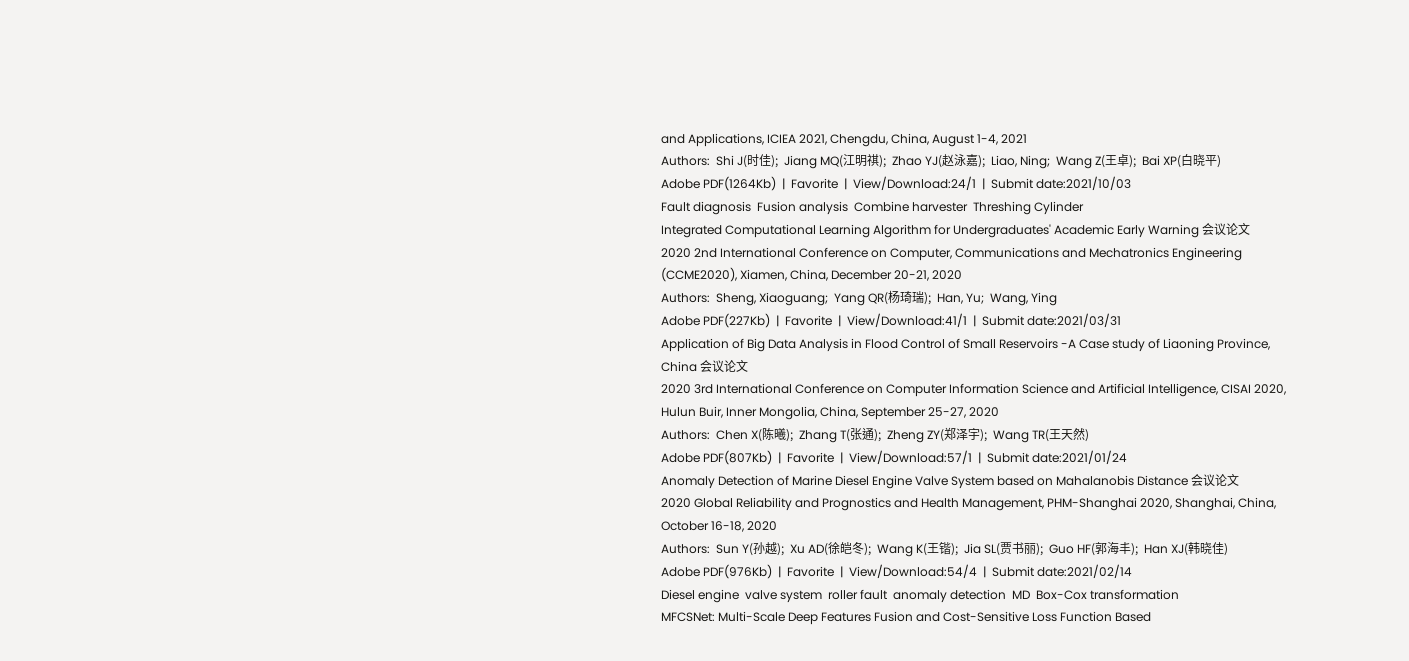and Applications, ICIEA 2021, Chengdu, China, August 1-4, 2021
Authors:  Shi J(时佳);  Jiang MQ(江明祺);  Zhao YJ(赵泳嘉);  Liao, Ning;  Wang Z(王卓);  Bai XP(白晓平)
Adobe PDF(1264Kb)  |  Favorite  |  View/Download:24/1  |  Submit date:2021/10/03
Fault diagnosis  Fusion analysis  Combine harvester  Threshing Cylinder
Integrated Computational Learning Algorithm for Undergraduates' Academic Early Warning 会议论文
2020 2nd International Conference on Computer, Communications and Mechatronics Engineering (CCME2020), Xiamen, China, December 20-21, 2020
Authors:  Sheng, Xiaoguang;  Yang QR(杨琦瑞);  Han, Yu;  Wang, Ying
Adobe PDF(227Kb)  |  Favorite  |  View/Download:41/1  |  Submit date:2021/03/31
Application of Big Data Analysis in Flood Control of Small Reservoirs -A Case study of Liaoning Province, China 会议论文
2020 3rd International Conference on Computer Information Science and Artificial Intelligence, CISAI 2020, Hulun Buir, Inner Mongolia, China, September 25-27, 2020
Authors:  Chen X(陈曦);  Zhang T(张通);  Zheng ZY(郑泽宇);  Wang TR(王天然)
Adobe PDF(807Kb)  |  Favorite  |  View/Download:57/1  |  Submit date:2021/01/24
Anomaly Detection of Marine Diesel Engine Valve System based on Mahalanobis Distance 会议论文
2020 Global Reliability and Prognostics and Health Management, PHM-Shanghai 2020, Shanghai, China, October 16-18, 2020
Authors:  Sun Y(孙越);  Xu AD(徐皑冬);  Wang K(王锴);  Jia SL(贾书丽);  Guo HF(郭海丰);  Han XJ(韩晓佳)
Adobe PDF(976Kb)  |  Favorite  |  View/Download:54/4  |  Submit date:2021/02/14
Diesel engine  valve system  roller fault  anomaly detection  MD  Box-Cox transformation
MFCSNet: Multi-Scale Deep Features Fusion and Cost-Sensitive Loss Function Based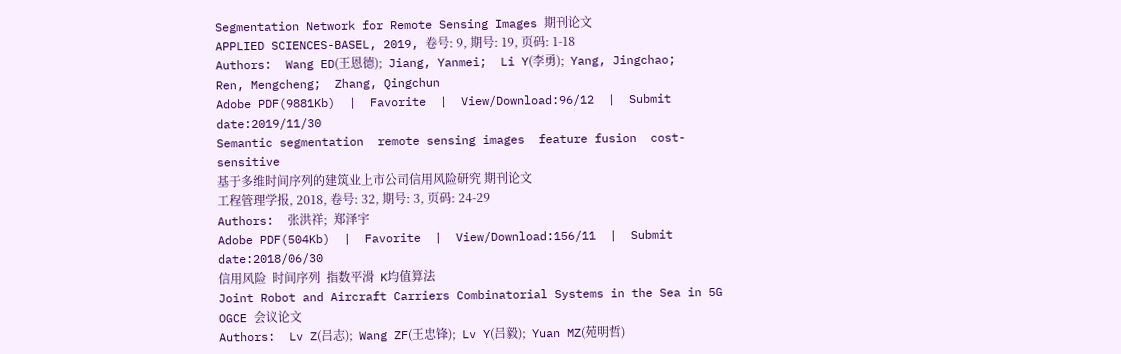Segmentation Network for Remote Sensing Images 期刊论文
APPLIED SCIENCES-BASEL, 2019, 卷号: 9, 期号: 19, 页码: 1-18
Authors:  Wang ED(王恩德);  Jiang, Yanmei;  Li Y(李勇);  Yang, Jingchao;  Ren, Mengcheng;  Zhang, Qingchun
Adobe PDF(9881Kb)  |  Favorite  |  View/Download:96/12  |  Submit date:2019/11/30
Semantic segmentation  remote sensing images  feature fusion  cost-sensitive
基于多维时间序列的建筑业上市公司信用风险研究 期刊论文
工程管理学报, 2018, 卷号: 32, 期号: 3, 页码: 24-29
Authors:  张洪祥;  郑泽宇
Adobe PDF(504Kb)  |  Favorite  |  View/Download:156/11  |  Submit date:2018/06/30
信用风险  时间序列  指数平滑  K均值算法
Joint Robot and Aircraft Carriers Combinatorial Systems in the Sea in 5G OGCE 会议论文
Authors:  Lv Z(吕志);  Wang ZF(王忠锋);  Lv Y(吕毅);  Yuan MZ(苑明哲)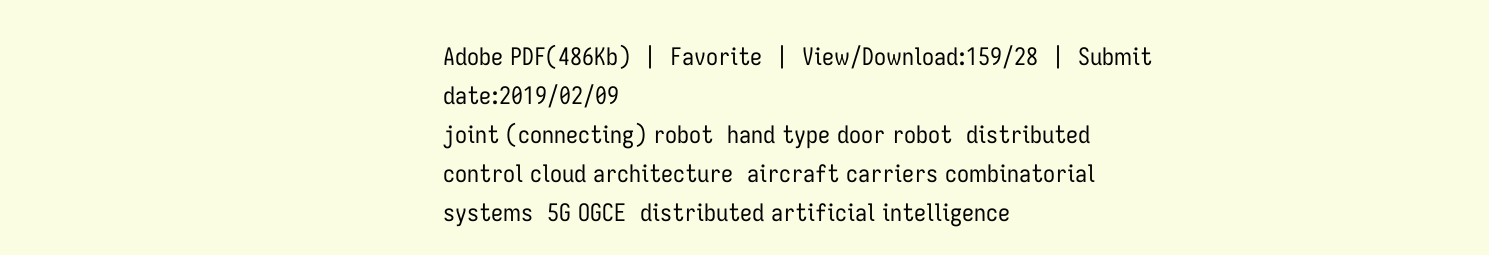Adobe PDF(486Kb)  |  Favorite  |  View/Download:159/28  |  Submit date:2019/02/09
joint (connecting) robot  hand type door robot  distributed control cloud architecture  aircraft carriers combinatorial systems  5G OGCE  distributed artificial intelligence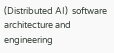(Distributed AI)  software architecture and engineering